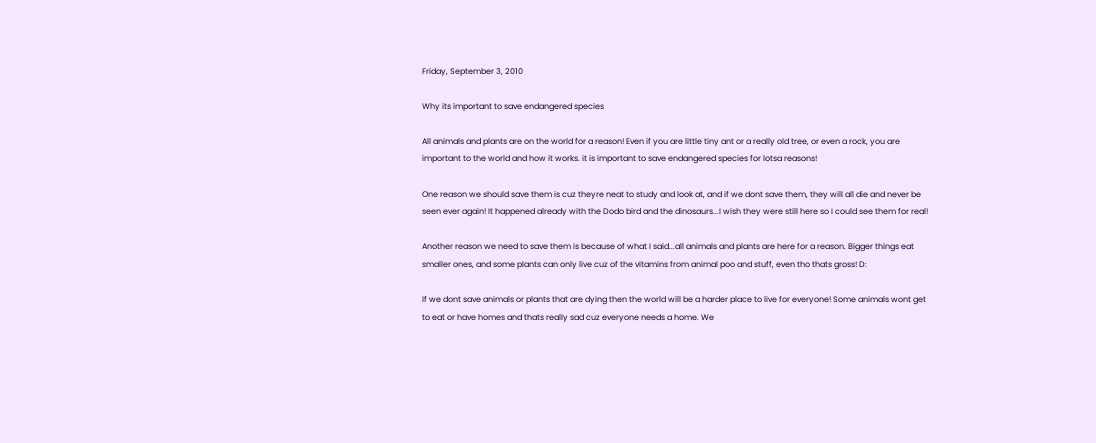Friday, September 3, 2010

Why its important to save endangered species

All animals and plants are on the world for a reason! Even if you are little tiny ant or a really old tree, or even a rock, you are important to the world and how it works. it is important to save endangered species for lotsa reasons!

One reason we should save them is cuz theyre neat to study and look at, and if we dont save them, they will all die and never be seen ever again! It happened already with the Dodo bird and the dinosaurs...I wish they were still here so I could see them for real!

Another reason we need to save them is because of what I said...all animals and plants are here for a reason. Bigger things eat smaller ones, and some plants can only live cuz of the vitamins from animal poo and stuff, even tho thats gross! D:

If we dont save animals or plants that are dying then the world will be a harder place to live for everyone! Some animals wont get to eat or have homes and thats really sad cuz everyone needs a home. We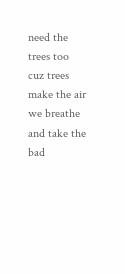need the trees too cuz trees make the air we breathe and take the bad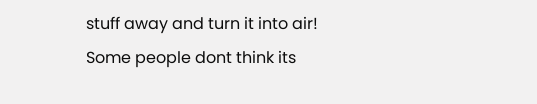stuff away and turn it into air! Some people dont think its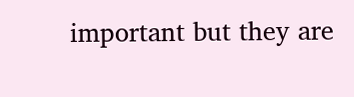important but they are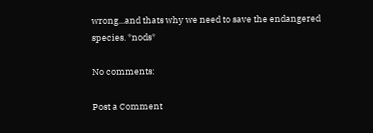wrong...and thats why we need to save the endangered species. *nods*

No comments:

Post a Comment